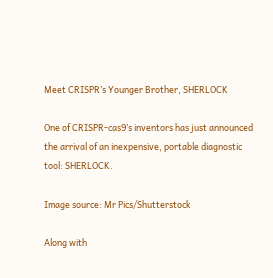Meet CRISPR’s Younger Brother, SHERLOCK

One of CRISPR-cas9’s inventors has just announced the arrival of an inexpensive, portable diagnostic tool: SHERLOCK.

Image source: Mr Pics/Shutterstock

Along with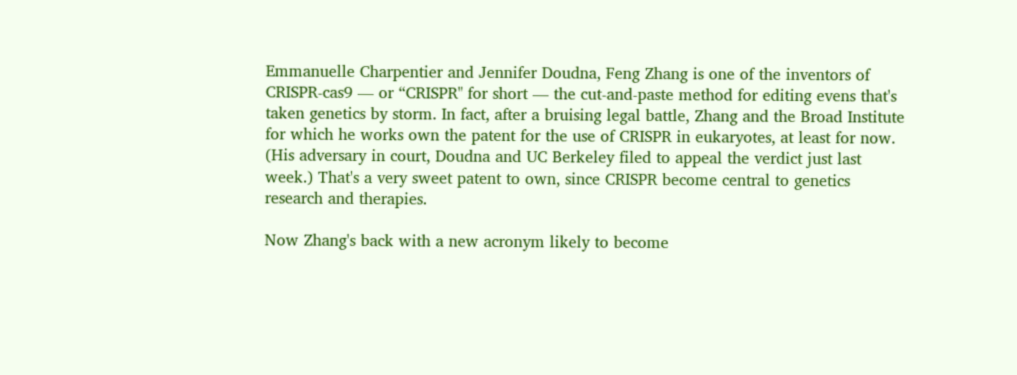Emmanuelle Charpentier and Jennifer Doudna, Feng Zhang is one of the inventors of CRISPR-cas9 — or “CRISPR" for short — the cut-and-paste method for editing evens that's taken genetics by storm. In fact, after a bruising legal battle, Zhang and the Broad Institute for which he works own the patent for the use of CRISPR in eukaryotes, at least for now. (His adversary in court, Doudna and UC Berkeley filed to appeal the verdict just last week.) That's a very sweet patent to own, since CRISPR become central to genetics research and therapies.

Now Zhang's back with a new acronym likely to become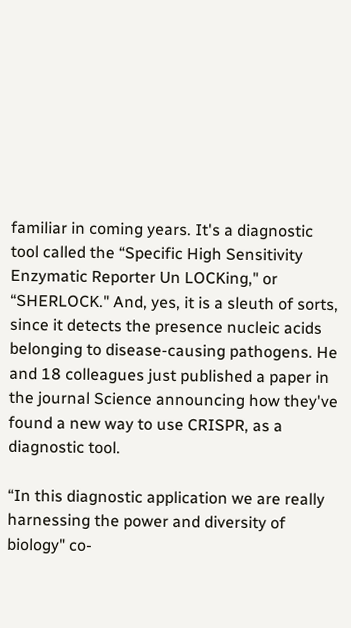familiar in coming years. It's a diagnostic tool called the “Specific High Sensitivity Enzymatic Reporter Un LOCKing," or “SHERLOCK." And, yes, it is a sleuth of sorts, since it detects the presence nucleic acids belonging to disease-causing pathogens. He and 18 colleagues just published a paper in the journal Science announcing how they've found a new way to use CRISPR, as a diagnostic tool.

“In this diagnostic application we are really harnessing the power and diversity of biology" co-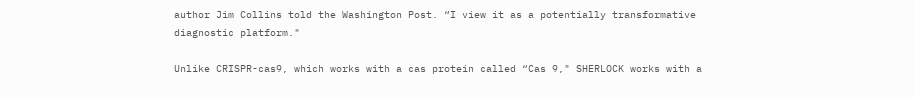author Jim Collins told the Washington Post. “I view it as a potentially transformative diagnostic platform."

Unlike CRISPR-cas9, which works with a cas protein called “Cas 9," SHERLOCK works with a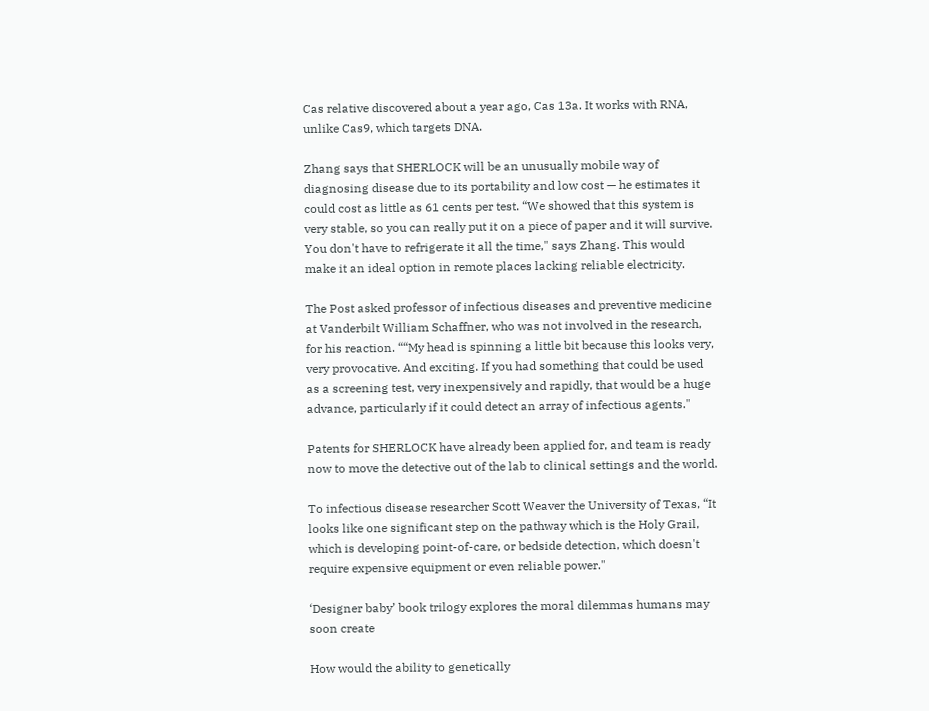Cas relative discovered about a year ago, Cas 13a. It works with RNA, unlike Cas9, which targets DNA.

Zhang says that SHERLOCK will be an unusually mobile way of diagnosing disease due to its portability and low cost — he estimates it could cost as little as 61 cents per test. “We showed that this system is very stable, so you can really put it on a piece of paper and it will survive. You don't have to refrigerate it all the time," says Zhang. This would make it an ideal option in remote places lacking reliable electricity.

The Post asked professor of infectious diseases and preventive medicine at Vanderbilt William Schaffner, who was not involved in the research, for his reaction. ““My head is spinning a little bit because this looks very, very provocative. And exciting. If you had something that could be used as a screening test, very inexpensively and rapidly, that would be a huge advance, particularly if it could detect an array of infectious agents."

Patents for SHERLOCK have already been applied for, and team is ready now to move the detective out of the lab to clinical settings and the world.

To infectious disease researcher Scott Weaver the University of Texas, “It looks like one significant step on the pathway which is the Holy Grail, which is developing point-of-care, or bedside detection, which doesn't require expensive equipment or even reliable power."

‘Designer baby’ book trilogy explores the moral dilemmas humans may soon create

How would the ability to genetically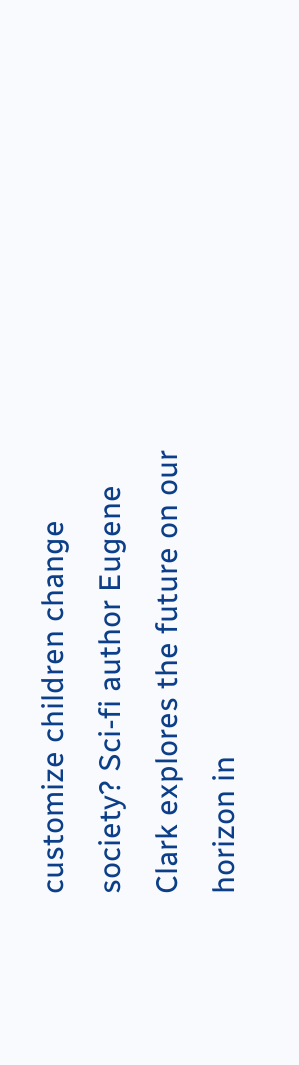customize children change society? Sci-fi author Eugene Clark explores the future on our horizon in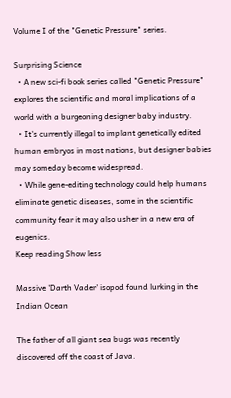Volume I of the "Genetic Pressure" series.

Surprising Science
  • A new sci-fi book series called "Genetic Pressure" explores the scientific and moral implications of a world with a burgeoning designer baby industry.
  • It's currently illegal to implant genetically edited human embryos in most nations, but designer babies may someday become widespread.
  • While gene-editing technology could help humans eliminate genetic diseases, some in the scientific community fear it may also usher in a new era of eugenics.
Keep reading Show less

Massive 'Darth Vader' isopod found lurking in the Indian Ocean

The father of all giant sea bugs was recently discovered off the coast of Java.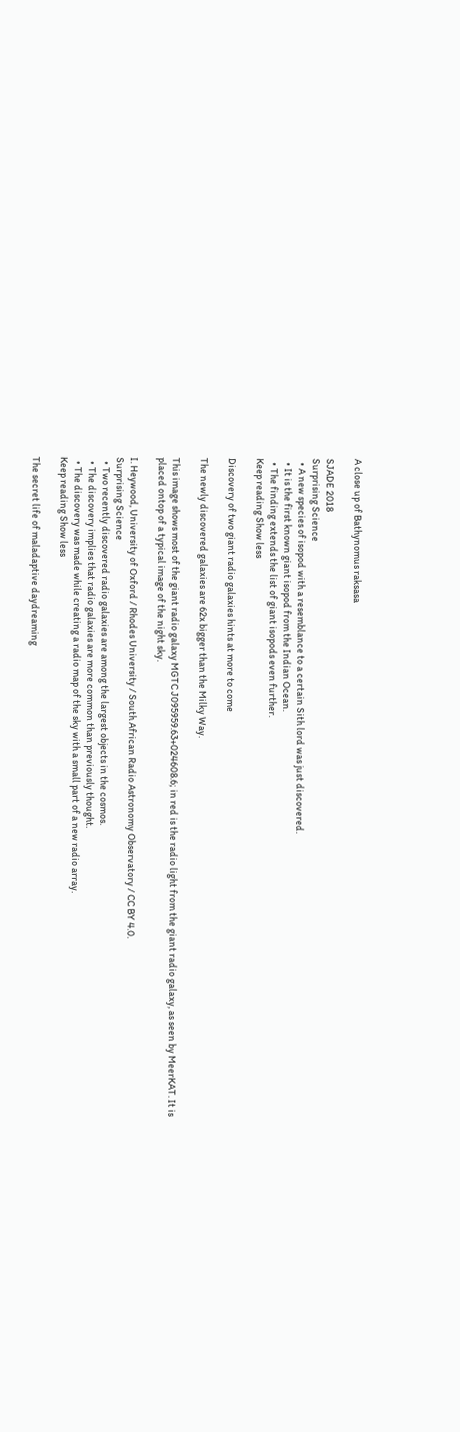A close up of Bathynomus raksasa

SJADE 2018
Surprising Science
  • A new species of isopod with a resemblance to a certain Sith lord was just discovered.
  • It is the first known giant isopod from the Indian Ocean.
  • The finding extends the list of giant isopods even further.
Keep reading Show less

Discovery of two giant radio galaxies hints at more to come

The newly discovered galaxies are 62x bigger than the Milky Way.

This image shows most of the giant radio galaxy MGTC J095959.63+024608.6; in red is the radio light from the giant radio galaxy, as seen by MeerKAT. It is placed ontop of a typical image of the night sky.

I. Heywood, University of Oxford / Rhodes University / South African Radio Astronomy Observatory / CC BY 4.0.
Surprising Science
  • Two recently discovered radio galaxies are among the largest objects in the cosmos.
  • The discovery implies that radio galaxies are more common than previously thought.
  • The discovery was made while creating a radio map of the sky with a small part of a new radio array.
Keep reading Show less

The secret life of maladaptive daydreaming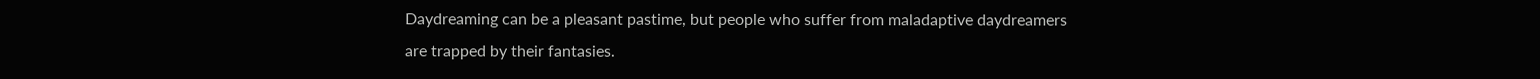Daydreaming can be a pleasant pastime, but people who suffer from maladaptive daydreamers are trapped by their fantasies.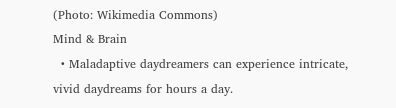(Photo: Wikimedia Commons)
Mind & Brain
  • Maladaptive daydreamers can experience intricate, vivid daydreams for hours a day.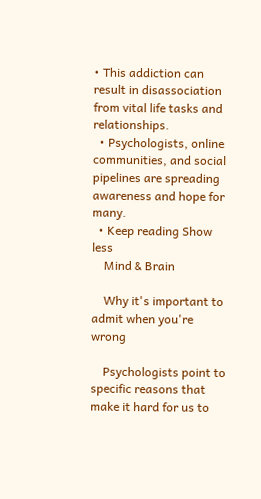• This addiction can result in disassociation from vital life tasks and relationships.
  • Psychologists, online communities, and social pipelines are spreading awareness and hope for many.
  • Keep reading Show less
    Mind & Brain

    Why it's important to admit when you're wrong

    Psychologists point to specific reasons that make it hard for us to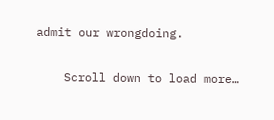admit our wrongdoing.

    Scroll down to load more…